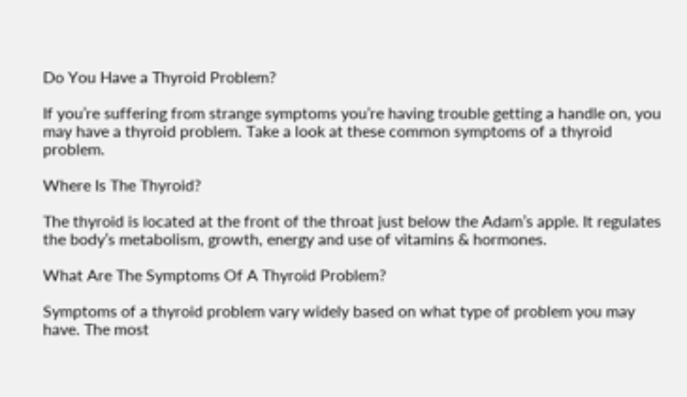Do You Have a Thyroid Problem?

If you’re suffering from strange symptoms you’re having trouble getting a handle on, you may have a thyroid problem. Take a look at these common symptoms of a thyroid problem.

Where Is The Thyroid?

The thyroid is located at the front of the throat just below the Adam’s apple. It regulates the body’s metabolism, growth, energy and use of vitamins & hormones.

What Are The Symptoms Of A Thyroid Problem?

Symptoms of a thyroid problem vary widely based on what type of problem you may have. The most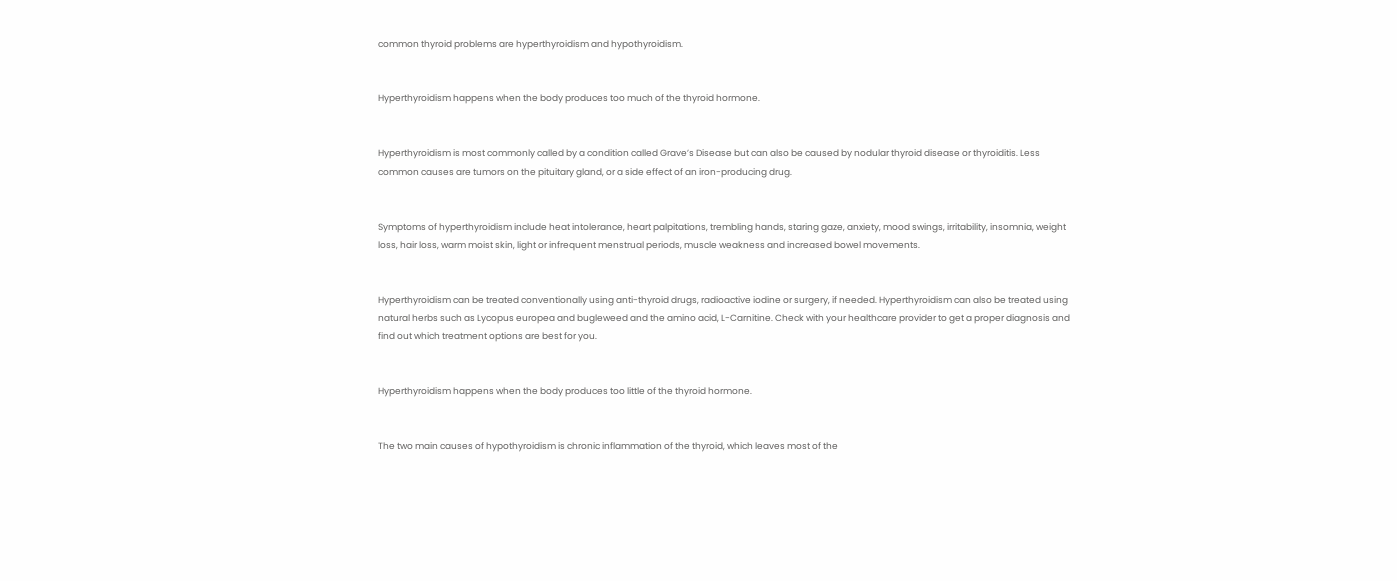common thyroid problems are hyperthyroidism and hypothyroidism.


Hyperthyroidism happens when the body produces too much of the thyroid hormone.


Hyperthyroidism is most commonly called by a condition called Grave’s Disease but can also be caused by nodular thyroid disease or thyroiditis. Less common causes are tumors on the pituitary gland, or a side effect of an iron-producing drug.


Symptoms of hyperthyroidism include heat intolerance, heart palpitations, trembling hands, staring gaze, anxiety, mood swings, irritability, insomnia, weight loss, hair loss, warm moist skin, light or infrequent menstrual periods, muscle weakness and increased bowel movements.


Hyperthyroidism can be treated conventionally using anti-thyroid drugs, radioactive iodine or surgery, if needed. Hyperthyroidism can also be treated using natural herbs such as Lycopus europea and bugleweed and the amino acid, L-Carnitine. Check with your healthcare provider to get a proper diagnosis and find out which treatment options are best for you.


Hyperthyroidism happens when the body produces too little of the thyroid hormone.


The two main causes of hypothyroidism is chronic inflammation of the thyroid, which leaves most of the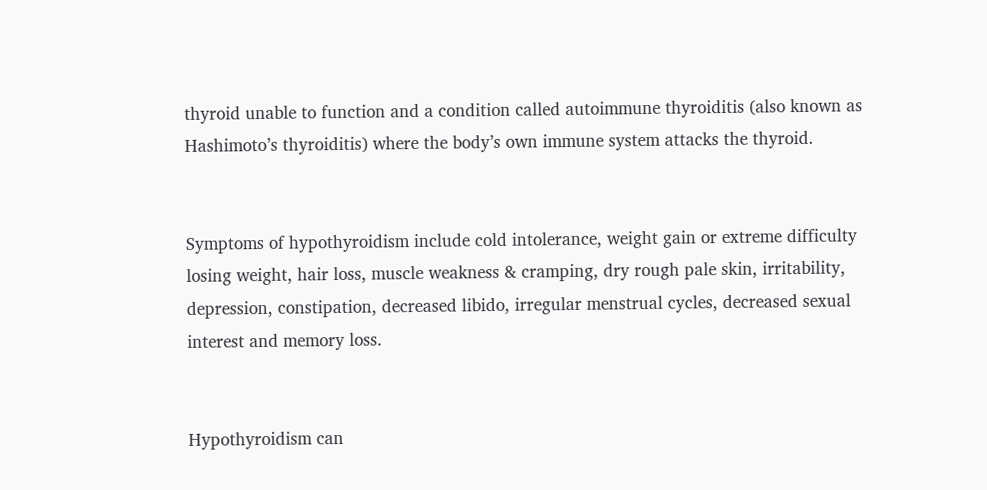thyroid unable to function and a condition called autoimmune thyroiditis (also known as Hashimoto’s thyroiditis) where the body’s own immune system attacks the thyroid.


Symptoms of hypothyroidism include cold intolerance, weight gain or extreme difficulty losing weight, hair loss, muscle weakness & cramping, dry rough pale skin, irritability, depression, constipation, decreased libido, irregular menstrual cycles, decreased sexual interest and memory loss.


Hypothyroidism can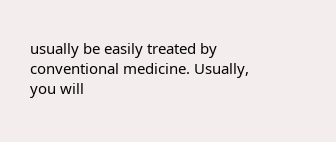usually be easily treated by conventional medicine. Usually, you will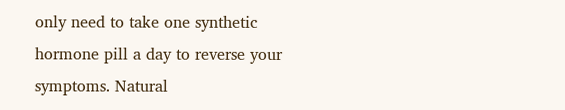only need to take one synthetic hormone pill a day to reverse your symptoms. Natural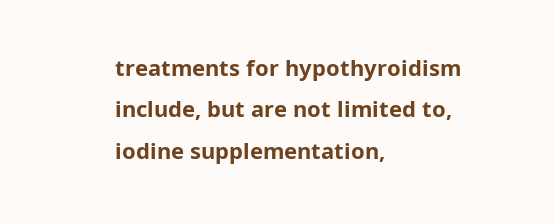treatments for hypothyroidism include, but are not limited to, iodine supplementation,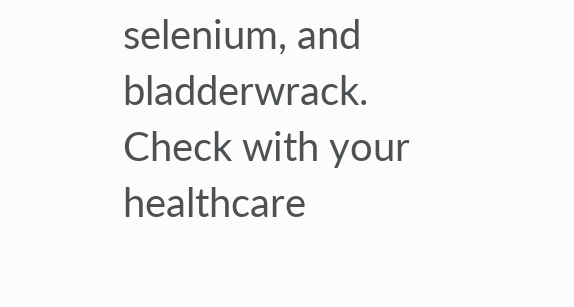selenium, and bladderwrack. Check with your healthcare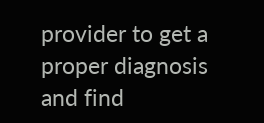provider to get a proper diagnosis and find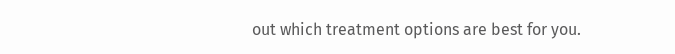out which treatment options are best for you.